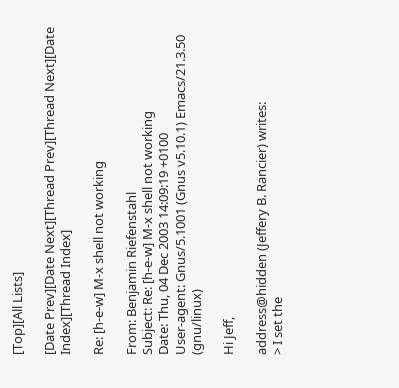[Top][All Lists]

[Date Prev][Date Next][Thread Prev][Thread Next][Date Index][Thread Index]

Re: [h-e-w] M-x shell not working

From: Benjamin Riefenstahl
Subject: Re: [h-e-w] M-x shell not working
Date: Thu, 04 Dec 2003 14:09:19 +0100
User-agent: Gnus/5.1001 (Gnus v5.10.1) Emacs/21.3.50 (gnu/linux)

Hi Jeff,

address@hidden (Jeffery B. Rancier) writes:
> I set the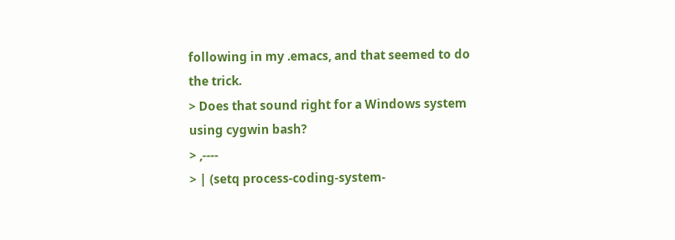following in my .emacs, and that seemed to do the trick.
> Does that sound right for a Windows system using cygwin bash?
> ,----
> | (setq process-coding-system-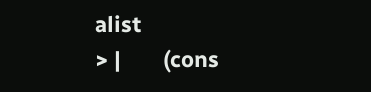alist
> |       (cons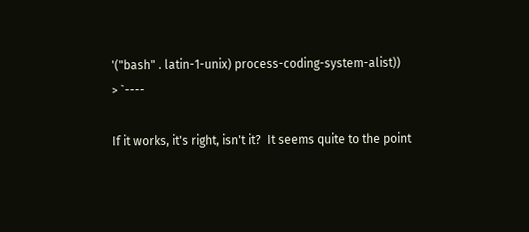'("bash" . latin-1-unix) process-coding-system-alist))
> `----

If it works, it's right, isn't it?  It seems quite to the point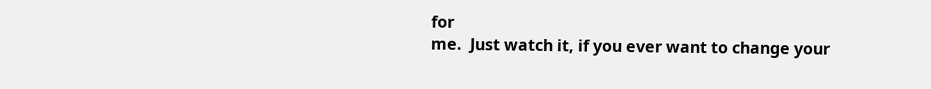for
me.  Just watch it, if you ever want to change your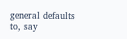general defaults
to, say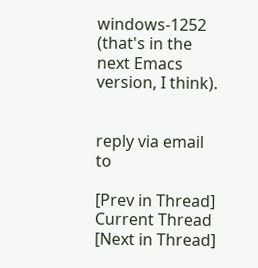windows-1252 (that's in the next Emacs version, I think).


reply via email to

[Prev in Thread] Current Thread [Next in Thread]